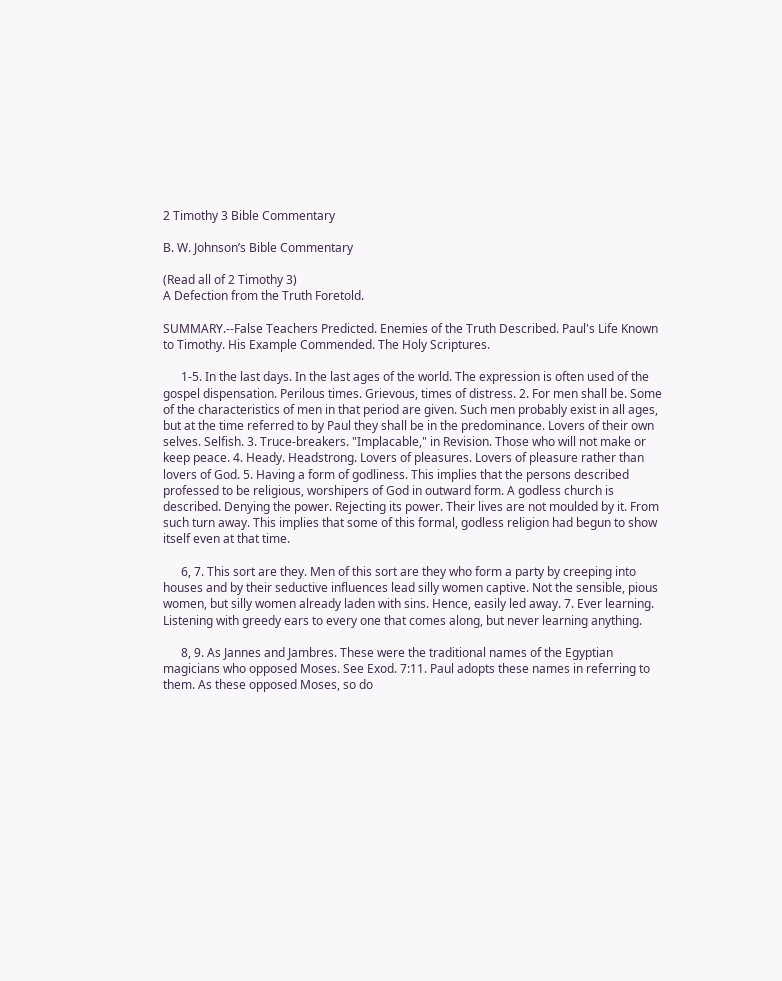2 Timothy 3 Bible Commentary

B. W. Johnson’s Bible Commentary

(Read all of 2 Timothy 3)
A Defection from the Truth Foretold.

SUMMARY.--False Teachers Predicted. Enemies of the Truth Described. Paul's Life Known to Timothy. His Example Commended. The Holy Scriptures.

      1-5. In the last days. In the last ages of the world. The expression is often used of the gospel dispensation. Perilous times. Grievous, times of distress. 2. For men shall be. Some of the characteristics of men in that period are given. Such men probably exist in all ages, but at the time referred to by Paul they shall be in the predominance. Lovers of their own selves. Selfish. 3. Truce-breakers. "Implacable," in Revision. Those who will not make or keep peace. 4. Heady. Headstrong. Lovers of pleasures. Lovers of pleasure rather than lovers of God. 5. Having a form of godliness. This implies that the persons described professed to be religious, worshipers of God in outward form. A godless church is described. Denying the power. Rejecting its power. Their lives are not moulded by it. From such turn away. This implies that some of this formal, godless religion had begun to show itself even at that time.

      6, 7. This sort are they. Men of this sort are they who form a party by creeping into houses and by their seductive influences lead silly women captive. Not the sensible, pious women, but silly women already laden with sins. Hence, easily led away. 7. Ever learning. Listening with greedy ears to every one that comes along, but never learning anything.

      8, 9. As Jannes and Jambres. These were the traditional names of the Egyptian magicians who opposed Moses. See Exod. 7:11. Paul adopts these names in referring to them. As these opposed Moses, so do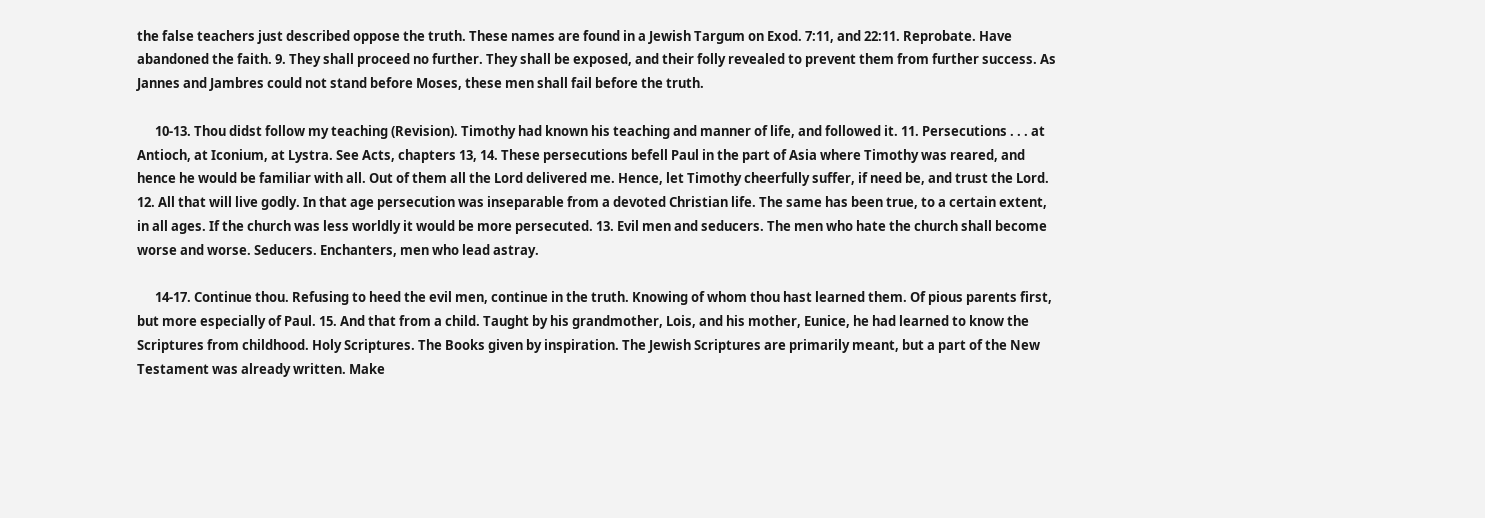the false teachers just described oppose the truth. These names are found in a Jewish Targum on Exod. 7:11, and 22:11. Reprobate. Have abandoned the faith. 9. They shall proceed no further. They shall be exposed, and their folly revealed to prevent them from further success. As Jannes and Jambres could not stand before Moses, these men shall fail before the truth.

      10-13. Thou didst follow my teaching (Revision). Timothy had known his teaching and manner of life, and followed it. 11. Persecutions . . . at Antioch, at Iconium, at Lystra. See Acts, chapters 13, 14. These persecutions befell Paul in the part of Asia where Timothy was reared, and hence he would be familiar with all. Out of them all the Lord delivered me. Hence, let Timothy cheerfully suffer, if need be, and trust the Lord. 12. All that will live godly. In that age persecution was inseparable from a devoted Christian life. The same has been true, to a certain extent, in all ages. If the church was less worldly it would be more persecuted. 13. Evil men and seducers. The men who hate the church shall become worse and worse. Seducers. Enchanters, men who lead astray.

      14-17. Continue thou. Refusing to heed the evil men, continue in the truth. Knowing of whom thou hast learned them. Of pious parents first, but more especially of Paul. 15. And that from a child. Taught by his grandmother, Lois, and his mother, Eunice, he had learned to know the Scriptures from childhood. Holy Scriptures. The Books given by inspiration. The Jewish Scriptures are primarily meant, but a part of the New Testament was already written. Make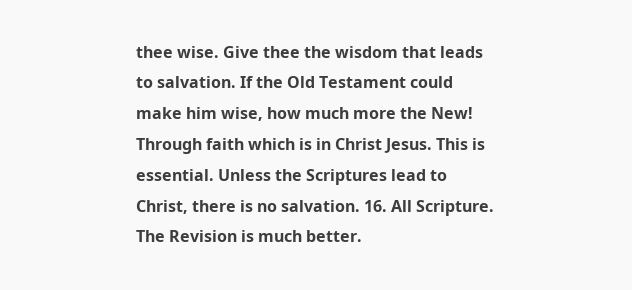thee wise. Give thee the wisdom that leads to salvation. If the Old Testament could make him wise, how much more the New! Through faith which is in Christ Jesus. This is essential. Unless the Scriptures lead to Christ, there is no salvation. 16. All Scripture. The Revision is much better.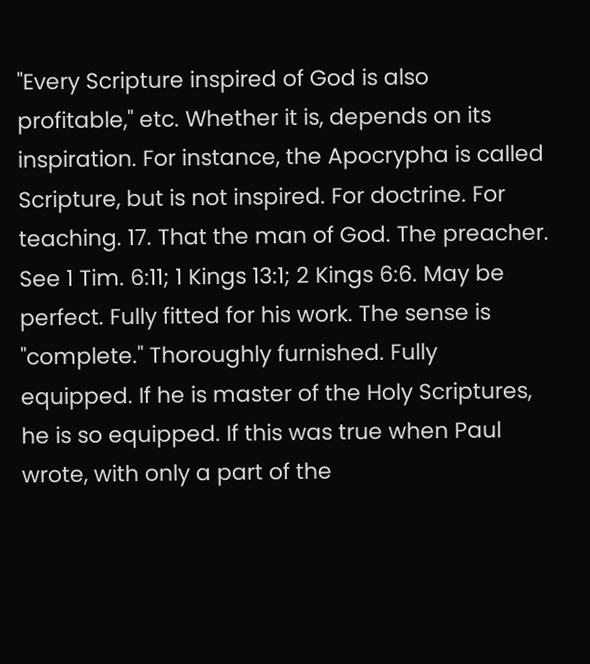"Every Scripture inspired of God is also profitable," etc. Whether it is, depends on its inspiration. For instance, the Apocrypha is called Scripture, but is not inspired. For doctrine. For teaching. 17. That the man of God. The preacher. See 1 Tim. 6:11; 1 Kings 13:1; 2 Kings 6:6. May be perfect. Fully fitted for his work. The sense is "complete." Thoroughly furnished. Fully equipped. If he is master of the Holy Scriptures, he is so equipped. If this was true when Paul wrote, with only a part of the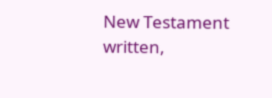New Testament written,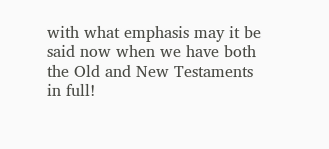with what emphasis may it be said now when we have both the Old and New Testaments in full!